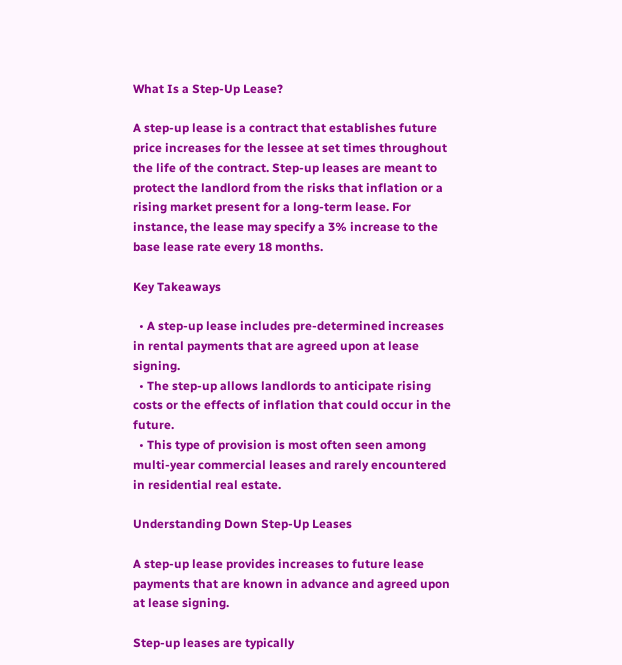What Is a Step-Up Lease?

A step-up lease is a contract that establishes future price increases for the lessee at set times throughout the life of the contract. Step-up leases are meant to protect the landlord from the risks that inflation or a rising market present for a long-term lease. For instance, the lease may specify a 3% increase to the base lease rate every 18 months.

Key Takeaways

  • A step-up lease includes pre-determined increases in rental payments that are agreed upon at lease signing.
  • The step-up allows landlords to anticipate rising costs or the effects of inflation that could occur in the future.
  • This type of provision is most often seen among multi-year commercial leases and rarely encountered in residential real estate.

Understanding Down Step-Up Leases

A step-up lease provides increases to future lease payments that are known in advance and agreed upon at lease signing.

Step-up leases are typically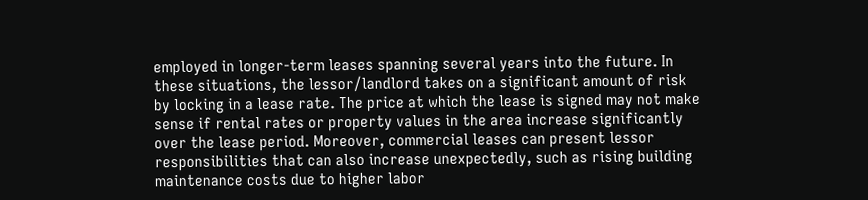employed in longer-term leases spanning several years into the future. In these situations, the lessor/landlord takes on a significant amount of risk by locking in a lease rate. The price at which the lease is signed may not make sense if rental rates or property values in the area increase significantly over the lease period. Moreover, commercial leases can present lessor responsibilities that can also increase unexpectedly, such as rising building maintenance costs due to higher labor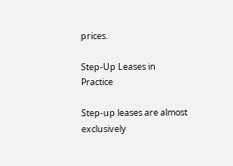prices.

Step-Up Leases in Practice

Step-up leases are almost exclusively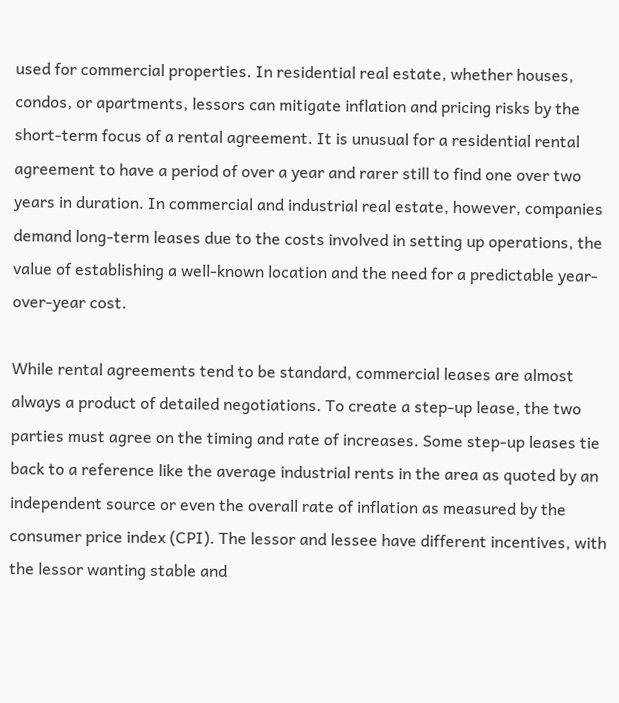used for commercial properties. In residential real estate, whether houses, condos, or apartments, lessors can mitigate inflation and pricing risks by the short-term focus of a rental agreement. It is unusual for a residential rental agreement to have a period of over a year and rarer still to find one over two years in duration. In commercial and industrial real estate, however, companies demand long-term leases due to the costs involved in setting up operations, the value of establishing a well-known location and the need for a predictable year-over-year cost.

While rental agreements tend to be standard, commercial leases are almost always a product of detailed negotiations. To create a step-up lease, the two parties must agree on the timing and rate of increases. Some step-up leases tie back to a reference like the average industrial rents in the area as quoted by an independent source or even the overall rate of inflation as measured by the consumer price index (CPI). The lessor and lessee have different incentives, with the lessor wanting stable and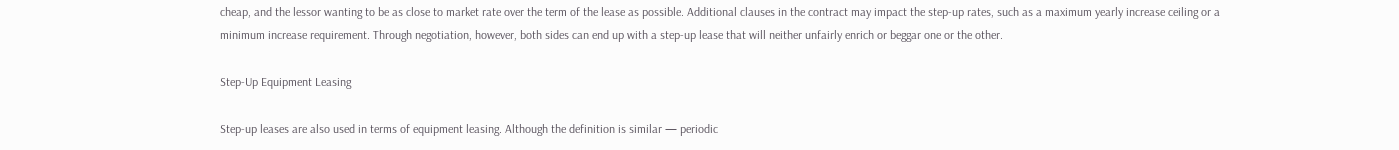cheap, and the lessor wanting to be as close to market rate over the term of the lease as possible. Additional clauses in the contract may impact the step-up rates, such as a maximum yearly increase ceiling or a minimum increase requirement. Through negotiation, however, both sides can end up with a step-up lease that will neither unfairly enrich or beggar one or the other.

Step-Up Equipment Leasing

Step-up leases are also used in terms of equipment leasing. Although the definition is similar — periodic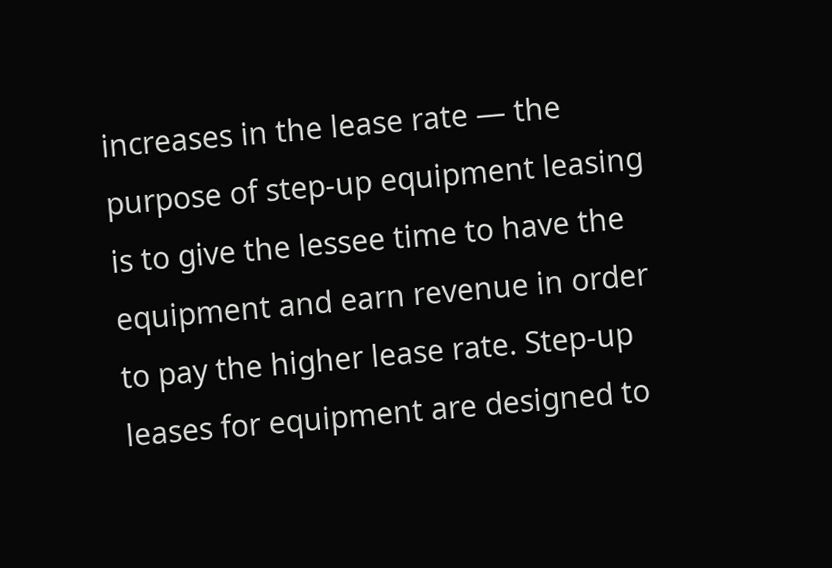increases in the lease rate — the purpose of step-up equipment leasing is to give the lessee time to have the equipment and earn revenue in order to pay the higher lease rate. Step-up leases for equipment are designed to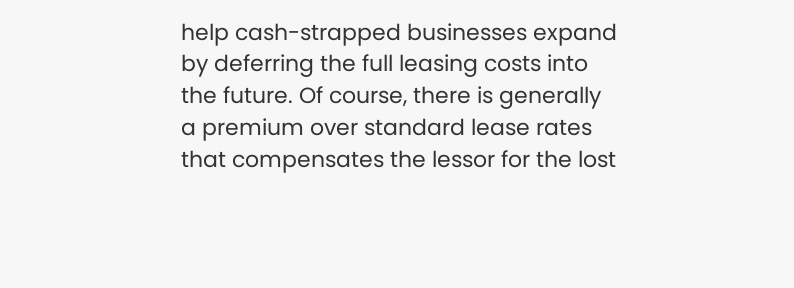help cash-strapped businesses expand by deferring the full leasing costs into the future. Of course, there is generally a premium over standard lease rates that compensates the lessor for the lost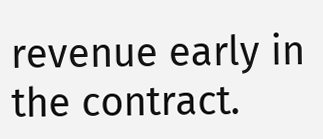revenue early in the contract.